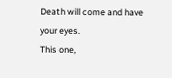Death will come and have your eyes.
This one,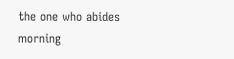the one who abides
morning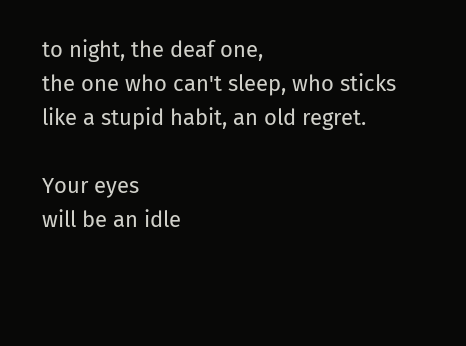to night, the deaf one,
the one who can't sleep, who sticks
like a stupid habit, an old regret.

Your eyes
will be an idle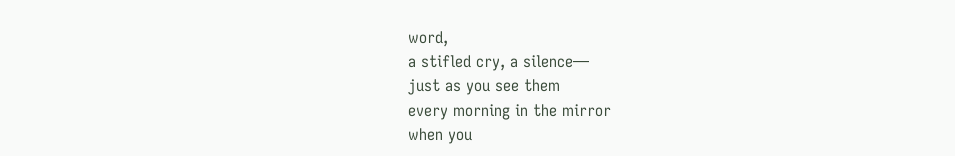word,
a stifled cry, a silence—
just as you see them
every morning in the mirror
when you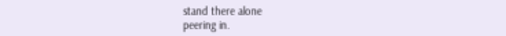stand there alone
peering in.